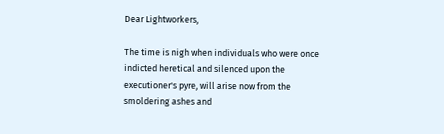Dear Lightworkers,

The time is nigh when individuals who were once indicted heretical and silenced upon the executioner's pyre, will arise now from the smoldering ashes and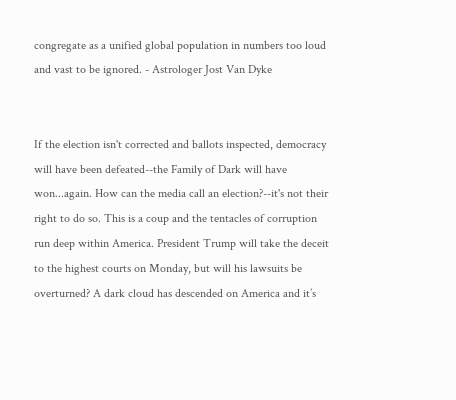congregate as a unified global population in numbers too loud and vast to be ignored. - Astrologer Jost Van Dyke


If the election isn't corrected and ballots inspected, democracy will have been defeated--the Family of Dark will have won...again. How can the media call an election?--it's not their right to do so. This is a coup and the tentacles of corruption run deep within America. President Trump will take the deceit to the highest courts on Monday, but will his lawsuits be overturned? A dark cloud has descended on America and it’s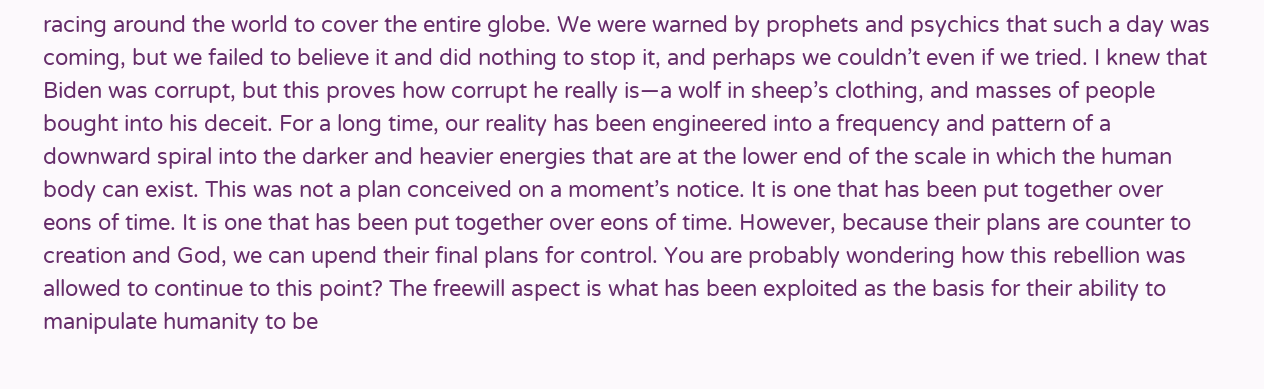racing around the world to cover the entire globe. We were warned by prophets and psychics that such a day was coming, but we failed to believe it and did nothing to stop it, and perhaps we couldn’t even if we tried. I knew that Biden was corrupt, but this proves how corrupt he really is—a wolf in sheep’s clothing, and masses of people bought into his deceit. For a long time, our reality has been engineered into a frequency and pattern of a downward spiral into the darker and heavier energies that are at the lower end of the scale in which the human body can exist. This was not a plan conceived on a moment’s notice. It is one that has been put together over eons of time. It is one that has been put together over eons of time. However, because their plans are counter to creation and God, we can upend their final plans for control. You are probably wondering how this rebellion was allowed to continue to this point? The freewill aspect is what has been exploited as the basis for their ability to manipulate humanity to be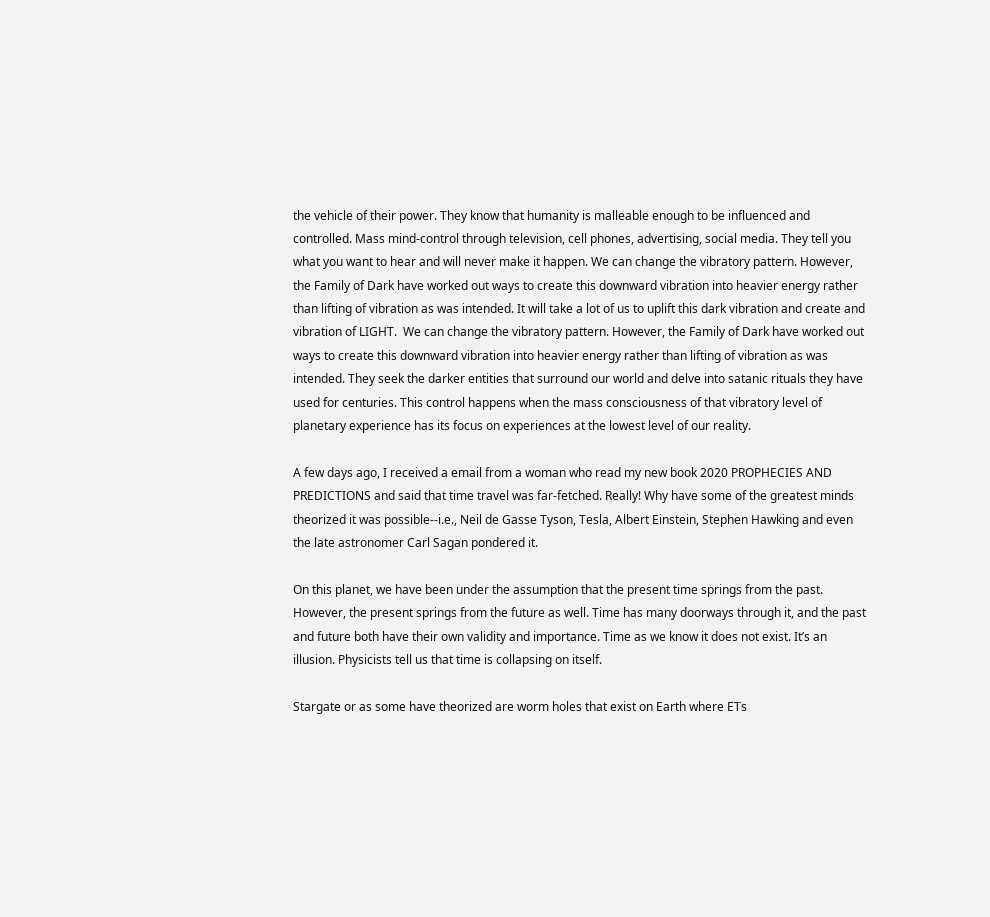the vehicle of their power. They know that humanity is malleable enough to be influenced and controlled. Mass mind-control through television, cell phones, advertising, social media. They tell you what you want to hear and will never make it happen. We can change the vibratory pattern. However, the Family of Dark have worked out ways to create this downward vibration into heavier energy rather than lifting of vibration as was intended. It will take a lot of us to uplift this dark vibration and create and vibration of LIGHT.  We can change the vibratory pattern. However, the Family of Dark have worked out ways to create this downward vibration into heavier energy rather than lifting of vibration as was intended. They seek the darker entities that surround our world and delve into satanic rituals they have used for centuries. This control happens when the mass consciousness of that vibratory level of planetary experience has its focus on experiences at the lowest level of our reality.

A few days ago, I received a email from a woman who read my new book 2020 PROPHECIES AND PREDICTIONS and said that time travel was far-fetched. Really! Why have some of the greatest minds theorized it was possible--i.e., Neil de Gasse Tyson, Tesla, Albert Einstein, Stephen Hawking and even the late astronomer Carl Sagan pondered it.

On this planet, we have been under the assumption that the present time springs from the past. However, the present springs from the future as well. Time has many doorways through it, and the past and future both have their own validity and importance. Time as we know it does not exist. It’s an illusion. Physicists tell us that time is collapsing on itself.

Stargate or as some have theorized are worm holes that exist on Earth where ETs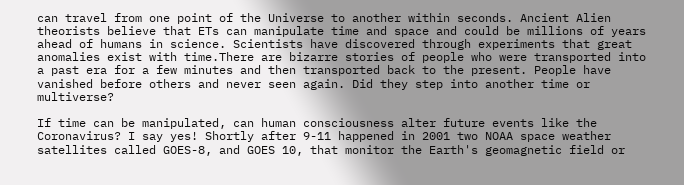can travel from one point of the Universe to another within seconds. Ancient Alien theorists believe that ETs can manipulate time and space and could be millions of years ahead of humans in science. Scientists have discovered through experiments that great anomalies exist with time.There are bizarre stories of people who were transported into a past era for a few minutes and then transported back to the present. People have vanished before others and never seen again. Did they step into another time or multiverse?

If time can be manipulated, can human consciousness alter future events like the Coronavirus? I say yes! Shortly after 9-11 happened in 2001 two NOAA space weather satellites called GOES-8, and GOES 10, that monitor the Earth's geomagnetic field or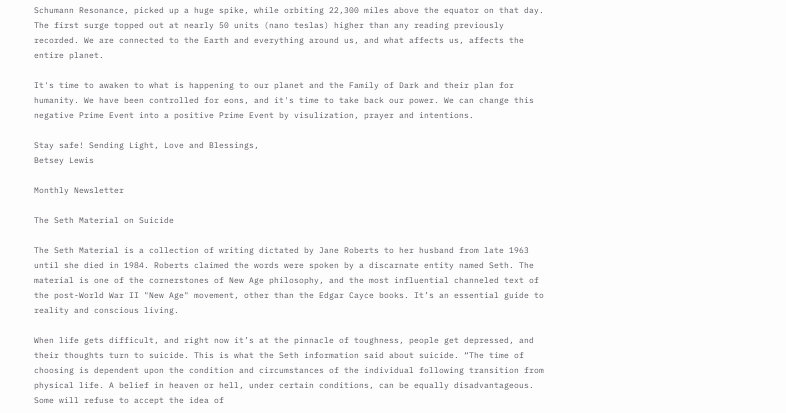Schumann Resonance, picked up a huge spike, while orbiting 22,300 miles above the equator on that day. The first surge topped out at nearly 50 units (nano teslas) higher than any reading previously recorded. We are connected to the Earth and everything around us, and what affects us, affects the entire planet.

It's time to awaken to what is happening to our planet and the Family of Dark and their plan for humanity. We have been controlled for eons, and it's time to take back our power. We can change this negative Prime Event into a positive Prime Event by visulization, prayer and intentions.

Stay safe! Sending Light, Love and Blessings,
Betsey Lewis

Monthly Newsletter

The Seth Material on Suicide

The Seth Material is a collection of writing dictated by Jane Roberts to her husband from late 1963 until she died in 1984. Roberts claimed the words were spoken by a discarnate entity named Seth. The material is one of the cornerstones of New Age philosophy, and the most influential channeled text of the post-World War II "New Age" movement, other than the Edgar Cayce books. It’s an essential guide to reality and conscious living.

When life gets difficult, and right now it’s at the pinnacle of toughness, people get depressed, and their thoughts turn to suicide. This is what the Seth information said about suicide. “The time of choosing is dependent upon the condition and circumstances of the individual following transition from physical life. A belief in heaven or hell, under certain conditions, can be equally disadvantageous. Some will refuse to accept the idea of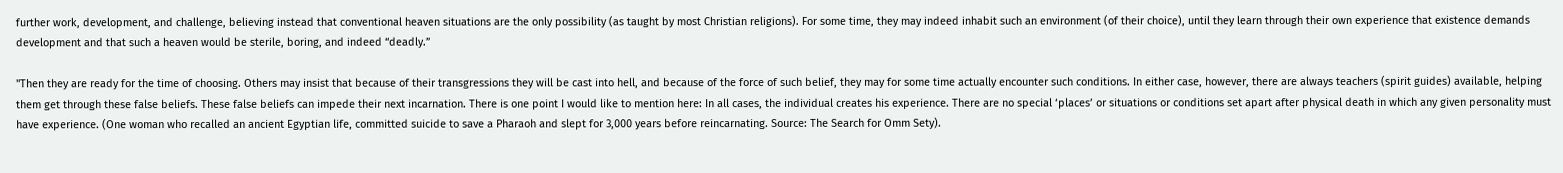further work, development, and challenge, believing instead that conventional heaven situations are the only possibility (as taught by most Christian religions). For some time, they may indeed inhabit such an environment (of their choice), until they learn through their own experience that existence demands development and that such a heaven would be sterile, boring, and indeed “deadly.”

"Then they are ready for the time of choosing. Others may insist that because of their transgressions they will be cast into hell, and because of the force of such belief, they may for some time actually encounter such conditions. In either case, however, there are always teachers (spirit guides) available, helping them get through these false beliefs. These false beliefs can impede their next incarnation. There is one point I would like to mention here: In all cases, the individual creates his experience. There are no special ‘places’ or situations or conditions set apart after physical death in which any given personality must have experience. (One woman who recalled an ancient Egyptian life, committed suicide to save a Pharaoh and slept for 3,000 years before reincarnating. Source: The Search for Omm Sety).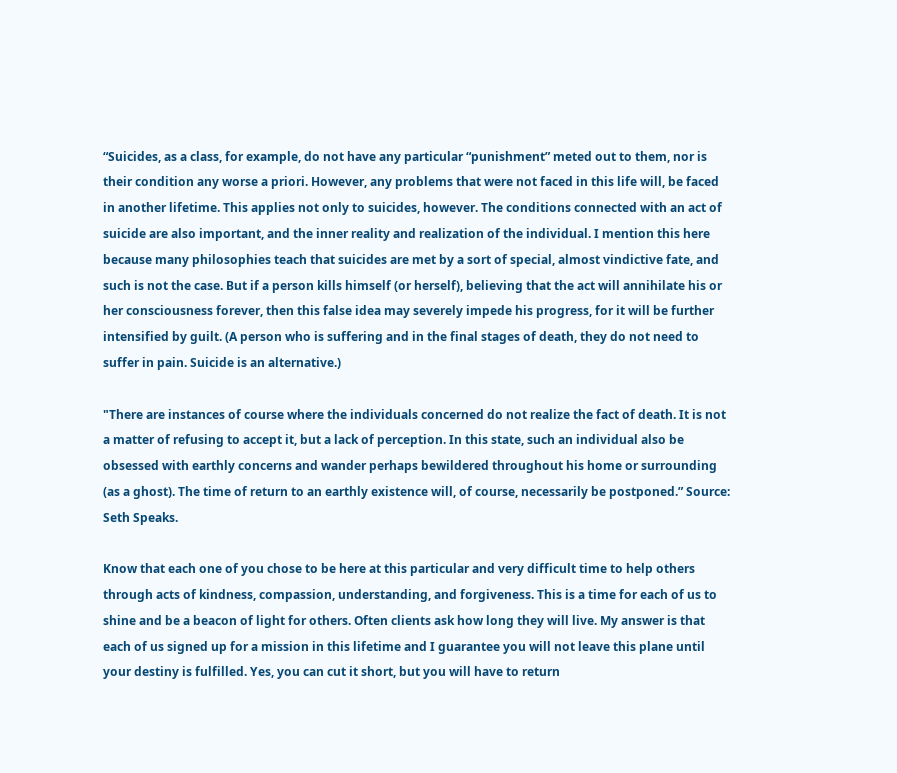“Suicides, as a class, for example, do not have any particular “punishment” meted out to them, nor is their condition any worse a priori. However, any problems that were not faced in this life will, be faced in another lifetime. This applies not only to suicides, however. The conditions connected with an act of suicide are also important, and the inner reality and realization of the individual. I mention this here because many philosophies teach that suicides are met by a sort of special, almost vindictive fate, and such is not the case. But if a person kills himself (or herself), believing that the act will annihilate his or her consciousness forever, then this false idea may severely impede his progress, for it will be further intensified by guilt. (A person who is suffering and in the final stages of death, they do not need to suffer in pain. Suicide is an alternative.)

"There are instances of course where the individuals concerned do not realize the fact of death. It is not a matter of refusing to accept it, but a lack of perception. In this state, such an individual also be obsessed with earthly concerns and wander perhaps bewildered throughout his home or surrounding (as a ghost). The time of return to an earthly existence will, of course, necessarily be postponed.” Source: Seth Speaks.

Know that each one of you chose to be here at this particular and very difficult time to help others through acts of kindness, compassion, understanding, and forgiveness. This is a time for each of us to shine and be a beacon of light for others. Often clients ask how long they will live. My answer is that each of us signed up for a mission in this lifetime and I guarantee you will not leave this plane until your destiny is fulfilled. Yes, you can cut it short, but you will have to return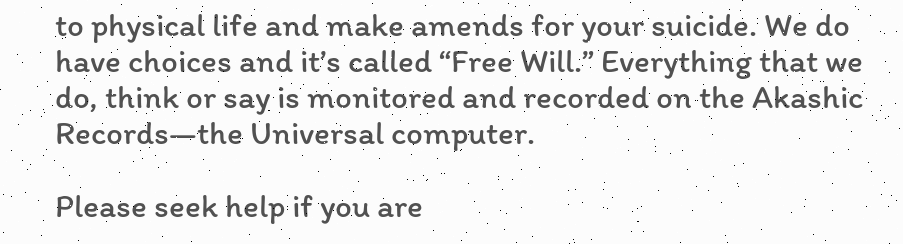to physical life and make amends for your suicide. We do have choices and it’s called “Free Will.” Everything that we do, think or say is monitored and recorded on the Akashic Records—the Universal computer.

Please seek help if you are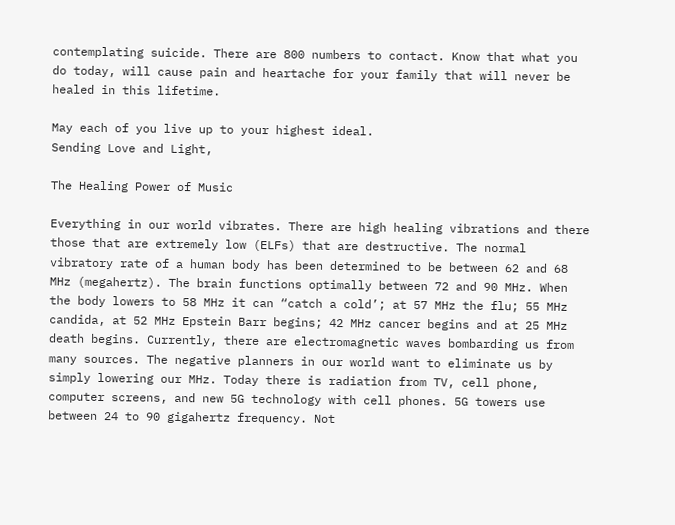contemplating suicide. There are 800 numbers to contact. Know that what you do today, will cause pain and heartache for your family that will never be healed in this lifetime.

May each of you live up to your highest ideal.
Sending Love and Light,

The Healing Power of Music

Everything in our world vibrates. There are high healing vibrations and there those that are extremely low (ELFs) that are destructive. The normal vibratory rate of a human body has been determined to be between 62 and 68 MHz (megahertz). The brain functions optimally between 72 and 90 MHz. When the body lowers to 58 MHz it can “catch a cold’; at 57 MHz the flu; 55 MHz candida, at 52 MHz Epstein Barr begins; 42 MHz cancer begins and at 25 MHz death begins. Currently, there are electromagnetic waves bombarding us from many sources. The negative planners in our world want to eliminate us by simply lowering our MHz. Today there is radiation from TV, cell phone, computer screens, and new 5G technology with cell phones. 5G towers use between 24 to 90 gigahertz frequency. Not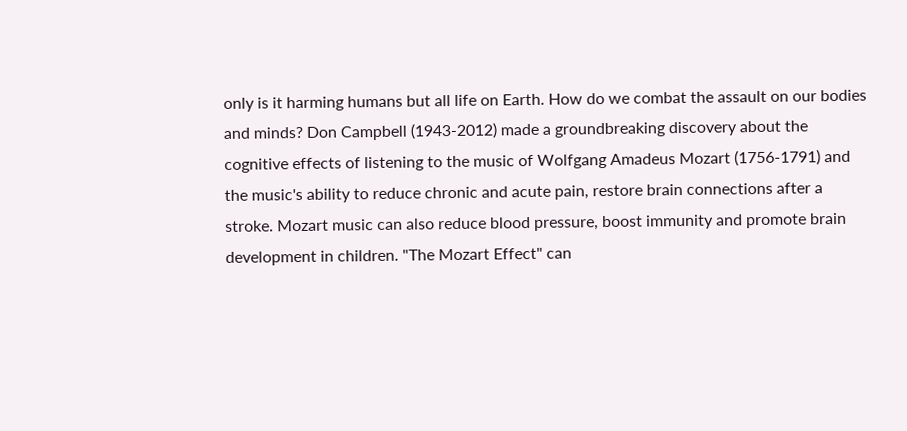only is it harming humans but all life on Earth. How do we combat the assault on our bodies and minds? Don Campbell (1943-2012) made a groundbreaking discovery about the cognitive effects of listening to the music of Wolfgang Amadeus Mozart (1756-1791) and the music's ability to reduce chronic and acute pain, restore brain connections after a stroke. Mozart music can also reduce blood pressure, boost immunity and promote brain development in children. "The Mozart Effect" can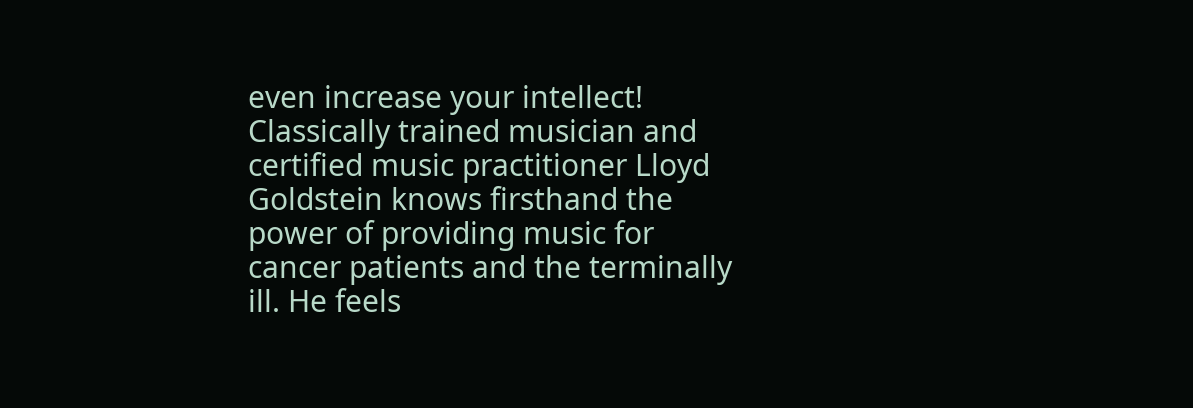even increase your intellect! Classically trained musician and certified music practitioner Lloyd Goldstein knows firsthand the power of providing music for cancer patients and the terminally ill. He feels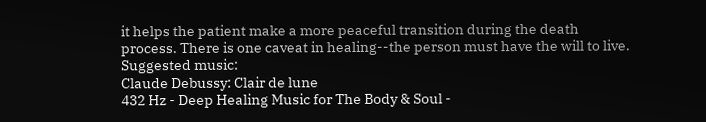it helps the patient make a more peaceful transition during the death process. There is one caveat in healing--the person must have the will to live. Suggested music:
Claude Debussy: Clair de lune
432 Hz - Deep Healing Music for The Body & Soul -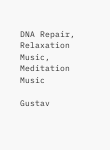DNA Repair, Relaxation Music, Meditation Music

Gustav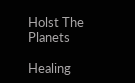Holst The Planets

Healing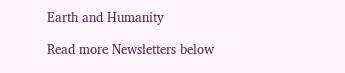Earth and Humanity

Read more Newsletters below